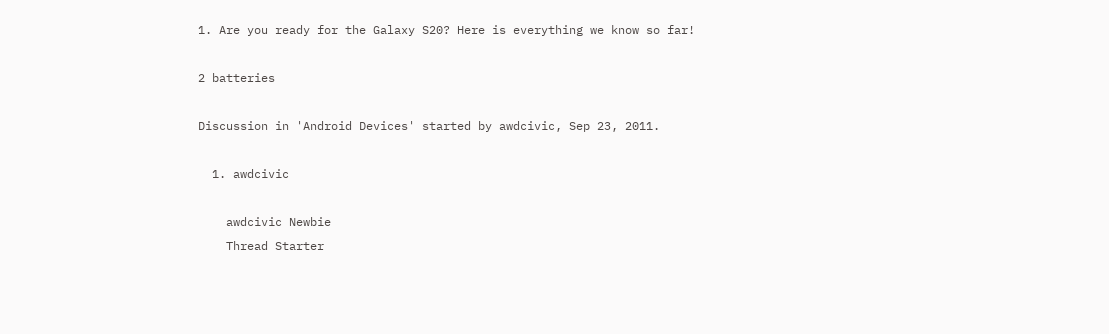1. Are you ready for the Galaxy S20? Here is everything we know so far!

2 batteries

Discussion in 'Android Devices' started by awdcivic, Sep 23, 2011.

  1. awdcivic

    awdcivic Newbie
    Thread Starter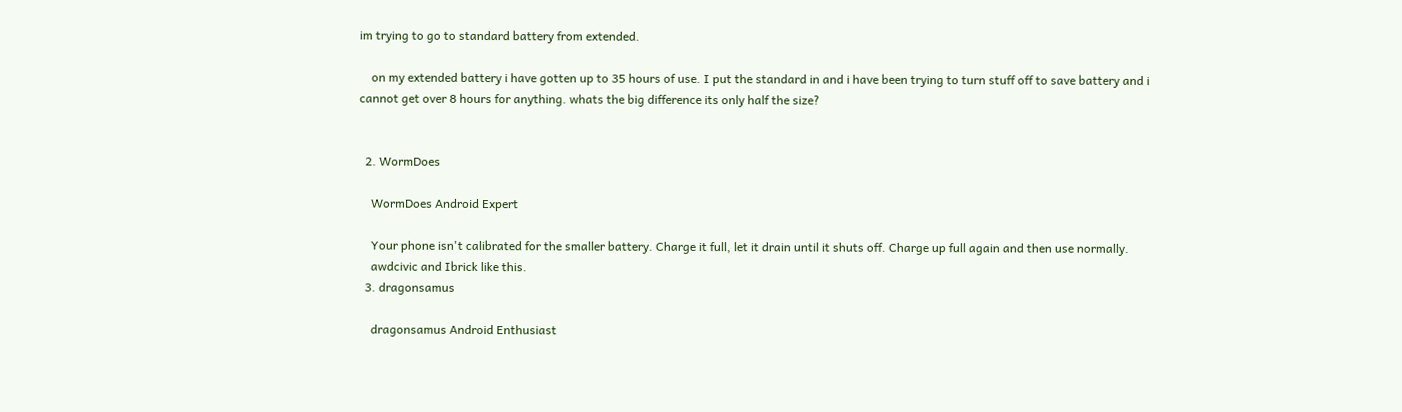im trying to go to standard battery from extended.

    on my extended battery i have gotten up to 35 hours of use. I put the standard in and i have been trying to turn stuff off to save battery and i cannot get over 8 hours for anything. whats the big difference its only half the size?


  2. WormDoes

    WormDoes Android Expert

    Your phone isn't calibrated for the smaller battery. Charge it full, let it drain until it shuts off. Charge up full again and then use normally.
    awdcivic and Ibrick like this.
  3. dragonsamus

    dragonsamus Android Enthusiast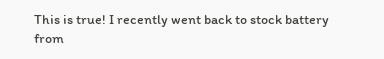This is true! I recently went back to stock battery from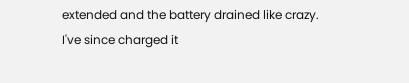extended and the battery drained like crazy. I've since charged it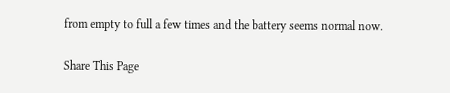from empty to full a few times and the battery seems normal now.

Share This Page